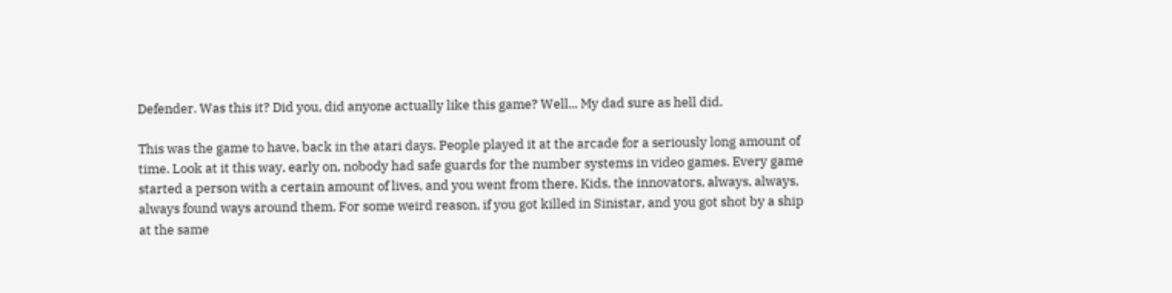Defender. Was this it? Did you, did anyone actually like this game? Well... My dad sure as hell did.

This was the game to have, back in the atari days. People played it at the arcade for a seriously long amount of time. Look at it this way, early on, nobody had safe guards for the number systems in video games. Every game started a person with a certain amount of lives, and you went from there. Kids, the innovators, always, always, always found ways around them. For some weird reason, if you got killed in Sinistar, and you got shot by a ship at the same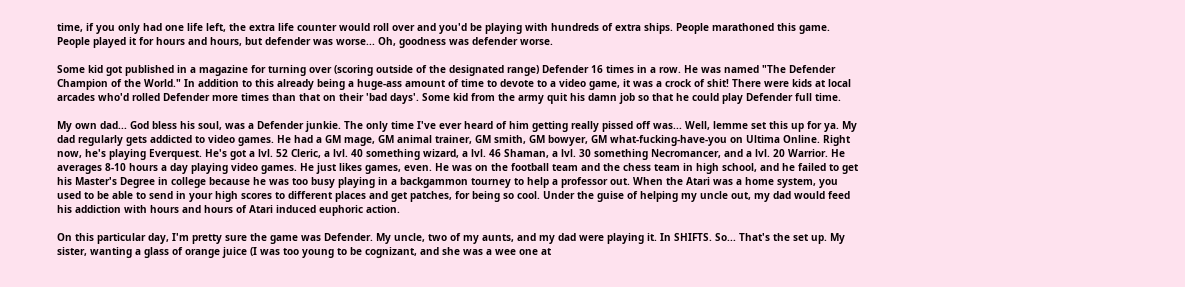time, if you only had one life left, the extra life counter would roll over and you'd be playing with hundreds of extra ships. People marathoned this game. People played it for hours and hours, but defender was worse... Oh, goodness was defender worse.

Some kid got published in a magazine for turning over (scoring outside of the designated range) Defender 16 times in a row. He was named "The Defender Champion of the World." In addition to this already being a huge-ass amount of time to devote to a video game, it was a crock of shit! There were kids at local arcades who'd rolled Defender more times than that on their 'bad days'. Some kid from the army quit his damn job so that he could play Defender full time.

My own dad... God bless his soul, was a Defender junkie. The only time I've ever heard of him getting really pissed off was... Well, lemme set this up for ya. My dad regularly gets addicted to video games. He had a GM mage, GM animal trainer, GM smith, GM bowyer, GM what-fucking-have-you on Ultima Online. Right now, he's playing Everquest. He's got a lvl. 52 Cleric, a lvl. 40 something wizard, a lvl. 46 Shaman, a lvl. 30 something Necromancer, and a lvl. 20 Warrior. He averages 8-10 hours a day playing video games. He just likes games, even. He was on the football team and the chess team in high school, and he failed to get his Master's Degree in college because he was too busy playing in a backgammon tourney to help a professor out. When the Atari was a home system, you used to be able to send in your high scores to different places and get patches, for being so cool. Under the guise of helping my uncle out, my dad would feed his addiction with hours and hours of Atari induced euphoric action.

On this particular day, I'm pretty sure the game was Defender. My uncle, two of my aunts, and my dad were playing it. In SHIFTS. So... That's the set up. My sister, wanting a glass of orange juice (I was too young to be cognizant, and she was a wee one at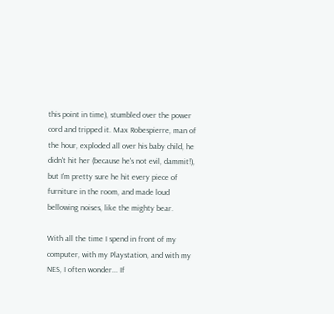this point in time), stumbled over the power cord and tripped it. Max Robespierre, man of the hour, exploded all over his baby child, he didn't hit her (because he's not evil, dammit!), but I'm pretty sure he hit every piece of furniture in the room, and made loud bellowing noises, like the mighty bear.

With all the time I spend in front of my computer, with my Playstation, and with my NES, I often wonder... If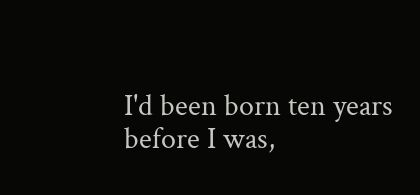I'd been born ten years before I was,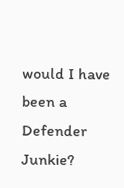would I have been a Defender Junkie?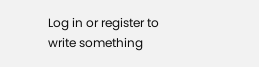Log in or register to write something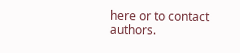here or to contact authors.